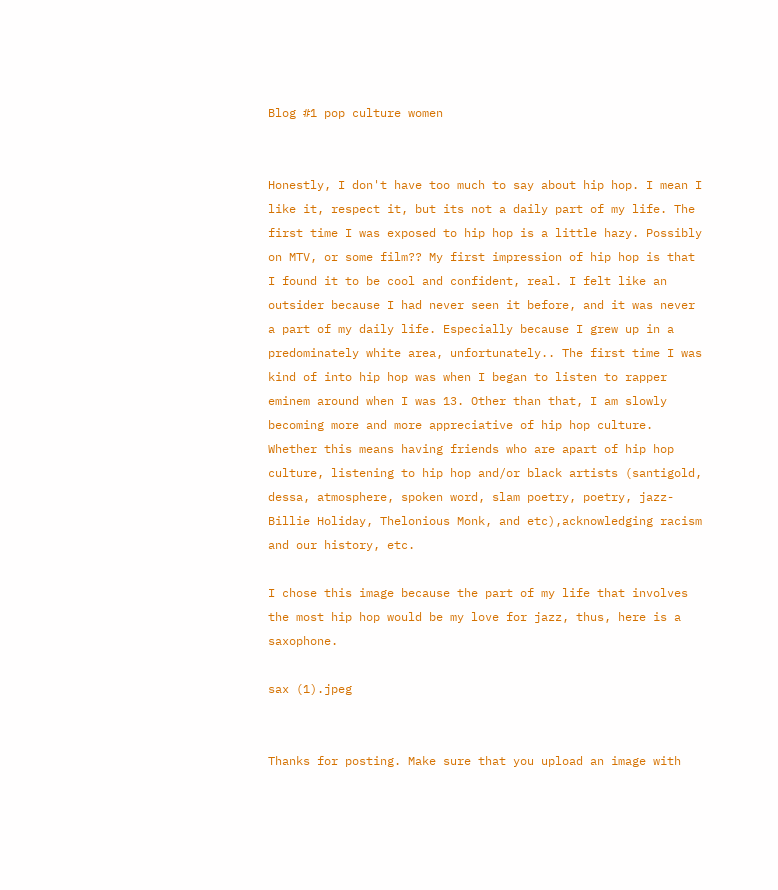Blog #1 pop culture women


Honestly, I don't have too much to say about hip hop. I mean I like it, respect it, but its not a daily part of my life. The first time I was exposed to hip hop is a little hazy. Possibly on MTV, or some film?? My first impression of hip hop is that I found it to be cool and confident, real. I felt like an outsider because I had never seen it before, and it was never a part of my daily life. Especially because I grew up in a predominately white area, unfortunately.. The first time I was kind of into hip hop was when I began to listen to rapper eminem around when I was 13. Other than that, I am slowly becoming more and more appreciative of hip hop culture. Whether this means having friends who are apart of hip hop culture, listening to hip hop and/or black artists (santigold, dessa, atmosphere, spoken word, slam poetry, poetry, jazz-Billie Holiday, Thelonious Monk, and etc),acknowledging racism and our history, etc.

I chose this image because the part of my life that involves the most hip hop would be my love for jazz, thus, here is a saxophone.

sax (1).jpeg


Thanks for posting. Make sure that you upload an image with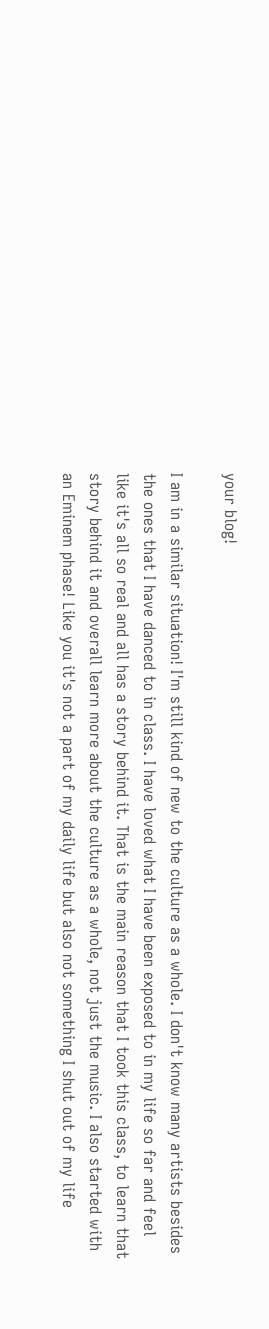your blog!

I am in a similar situation! I'm still kind of new to the culture as a whole. I don't know many artists besides the ones that I have danced to in class. I have loved what I have been exposed to in my life so far and feel like it's all so real and all has a story behind it. That is the main reason that I took this class, to learn that story behind it and overall learn more about the culture as a whole, not just the music. I also started with an Eminem phase! Like you it's not a part of my daily life but also not something I shut out of my life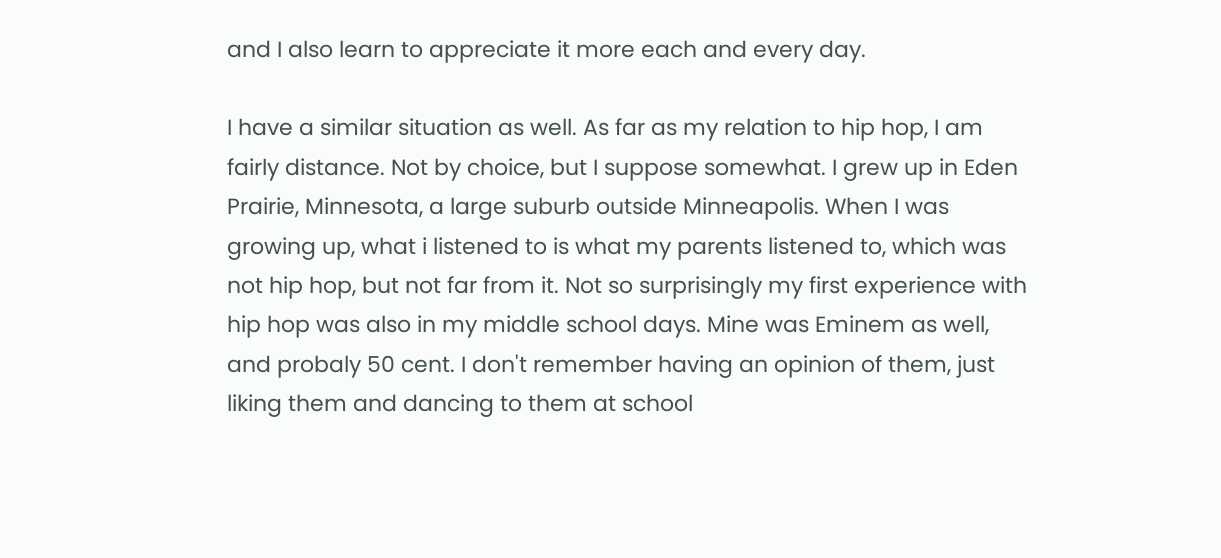and I also learn to appreciate it more each and every day.

I have a similar situation as well. As far as my relation to hip hop, I am fairly distance. Not by choice, but I suppose somewhat. I grew up in Eden Prairie, Minnesota, a large suburb outside Minneapolis. When I was growing up, what i listened to is what my parents listened to, which was not hip hop, but not far from it. Not so surprisingly my first experience with hip hop was also in my middle school days. Mine was Eminem as well, and probaly 50 cent. I don't remember having an opinion of them, just liking them and dancing to them at school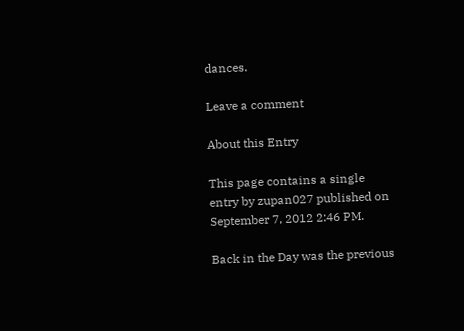dances.

Leave a comment

About this Entry

This page contains a single entry by zupan027 published on September 7, 2012 2:46 PM.

Back in the Day was the previous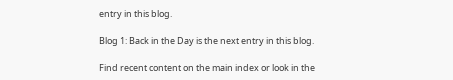entry in this blog.

Blog 1: Back in the Day is the next entry in this blog.

Find recent content on the main index or look in the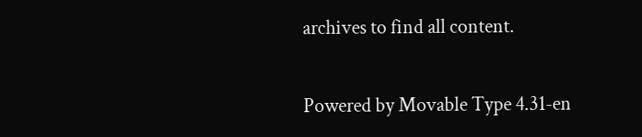archives to find all content.


Powered by Movable Type 4.31-en